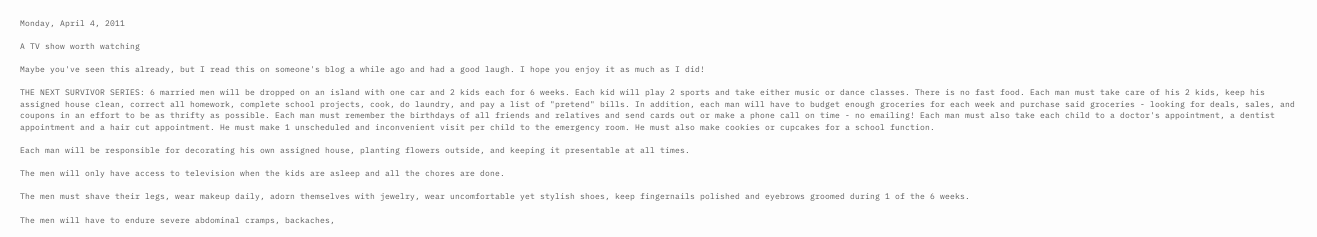Monday, April 4, 2011

A TV show worth watching

Maybe you've seen this already, but I read this on someone's blog a while ago and had a good laugh. I hope you enjoy it as much as I did!

THE NEXT SURVIVOR SERIES: 6 married men will be dropped on an island with one car and 2 kids each for 6 weeks. Each kid will play 2 sports and take either music or dance classes. There is no fast food. Each man must take care of his 2 kids, keep his assigned house clean, correct all homework, complete school projects, cook, do laundry, and pay a list of "pretend" bills. In addition, each man will have to budget enough groceries for each week and purchase said groceries - looking for deals, sales, and coupons in an effort to be as thrifty as possible. Each man must remember the birthdays of all friends and relatives and send cards out or make a phone call on time - no emailing! Each man must also take each child to a doctor's appointment, a dentist appointment and a hair cut appointment. He must make 1 unscheduled and inconvenient visit per child to the emergency room. He must also make cookies or cupcakes for a school function.

Each man will be responsible for decorating his own assigned house, planting flowers outside, and keeping it presentable at all times.

The men will only have access to television when the kids are asleep and all the chores are done.

The men must shave their legs, wear makeup daily, adorn themselves with jewelry, wear uncomfortable yet stylish shoes, keep fingernails polished and eyebrows groomed during 1 of the 6 weeks.

The men will have to endure severe abdominal cramps, backaches,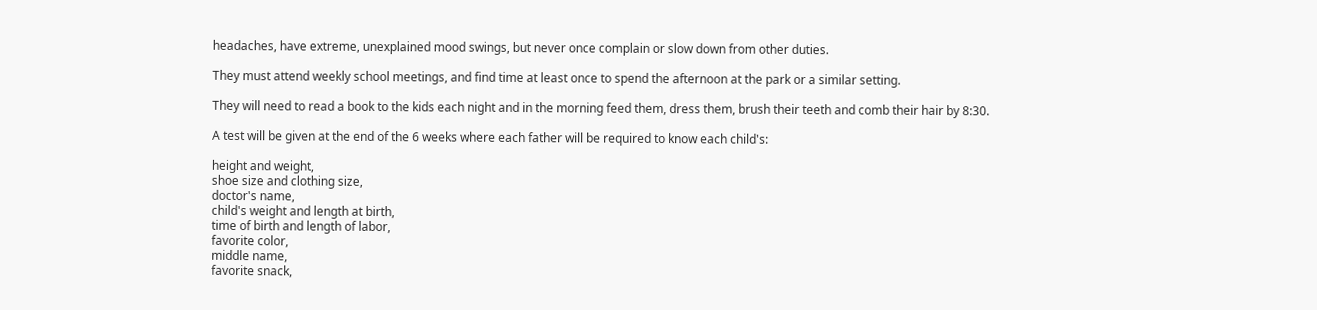headaches, have extreme, unexplained mood swings, but never once complain or slow down from other duties.

They must attend weekly school meetings, and find time at least once to spend the afternoon at the park or a similar setting.

They will need to read a book to the kids each night and in the morning feed them, dress them, brush their teeth and comb their hair by 8:30.

A test will be given at the end of the 6 weeks where each father will be required to know each child's:

height and weight,
shoe size and clothing size,
doctor's name,
child's weight and length at birth,
time of birth and length of labor,
favorite color,
middle name,
favorite snack,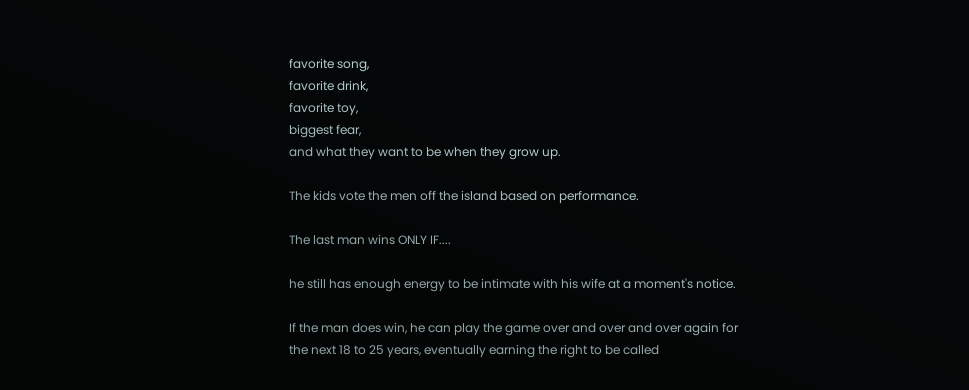favorite song,
favorite drink,
favorite toy,
biggest fear,
and what they want to be when they grow up.

The kids vote the men off the island based on performance.

The last man wins ONLY IF....

he still has enough energy to be intimate with his wife at a moment's notice.

If the man does win, he can play the game over and over and over again for the next 18 to 25 years, eventually earning the right to be called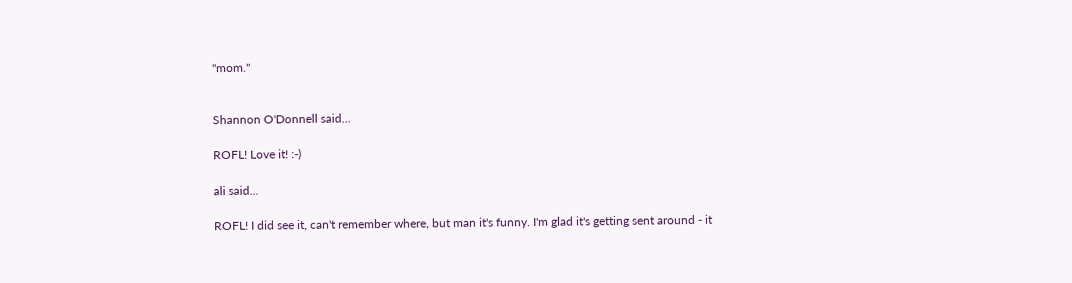"mom."


Shannon O'Donnell said...

ROFL! Love it! :-)

ali said...

ROFL! I did see it, can't remember where, but man it's funny. I'm glad it's getting sent around - it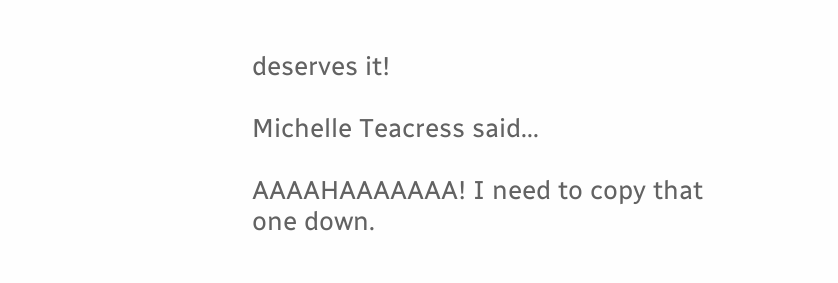deserves it!

Michelle Teacress said...

AAAAHAAAAAAA! I need to copy that one down.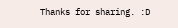Thanks for sharing. :D